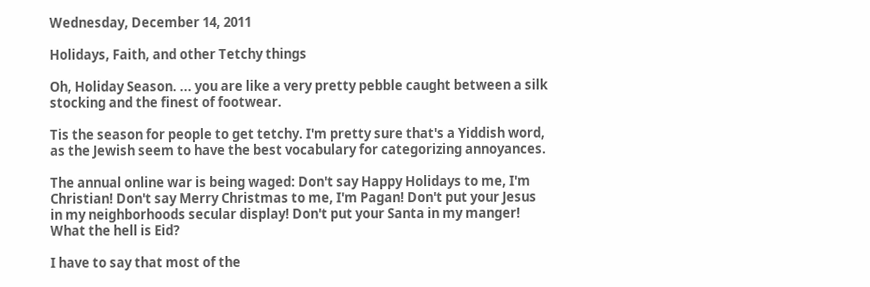Wednesday, December 14, 2011

Holidays, Faith, and other Tetchy things

Oh, Holiday Season. ... you are like a very pretty pebble caught between a silk stocking and the finest of footwear.

Tis the season for people to get tetchy. I'm pretty sure that's a Yiddish word, as the Jewish seem to have the best vocabulary for categorizing annoyances.

The annual online war is being waged: Don't say Happy Holidays to me, I'm Christian! Don't say Merry Christmas to me, I'm Pagan! Don't put your Jesus in my neighborhoods secular display! Don't put your Santa in my manger! What the hell is Eid?

I have to say that most of the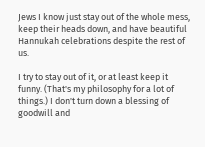Jews I know just stay out of the whole mess, keep their heads down, and have beautiful Hannukah celebrations despite the rest of us.

I try to stay out of it, or at least keep it funny. (That's my philosophy for a lot of things.) I don't turn down a blessing of goodwill and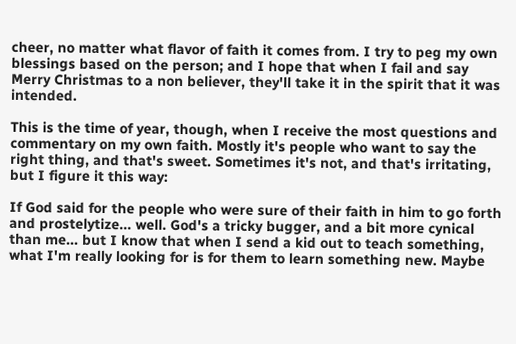cheer, no matter what flavor of faith it comes from. I try to peg my own blessings based on the person; and I hope that when I fail and say Merry Christmas to a non believer, they'll take it in the spirit that it was intended.

This is the time of year, though, when I receive the most questions and commentary on my own faith. Mostly it's people who want to say the right thing, and that's sweet. Sometimes it's not, and that's irritating, but I figure it this way:

If God said for the people who were sure of their faith in him to go forth and prostelytize... well. God's a tricky bugger, and a bit more cynical than me... but I know that when I send a kid out to teach something, what I'm really looking for is for them to learn something new. Maybe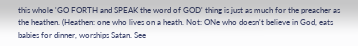this whole 'GO FORTH and SPEAK the word of GOD' thing is just as much for the preacher as the heathen. (Heathen: one who lives on a heath. Not: ONe who doesn't believe in God, eats babies for dinner, worships Satan. See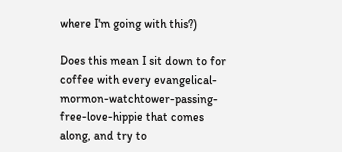where I'm going with this?)

Does this mean I sit down to for coffee with every evangelical-mormon-watchtower-passing-free-love-hippie that comes along, and try to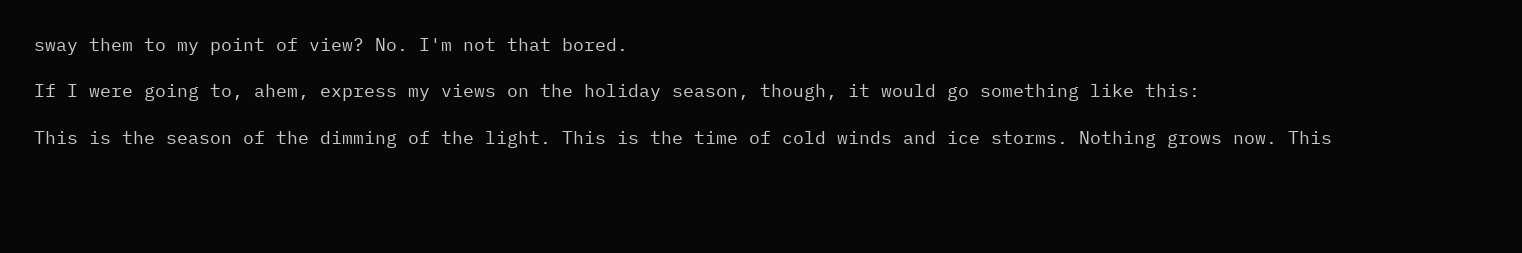sway them to my point of view? No. I'm not that bored.

If I were going to, ahem, express my views on the holiday season, though, it would go something like this:

This is the season of the dimming of the light. This is the time of cold winds and ice storms. Nothing grows now. This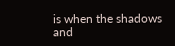is when the shadows and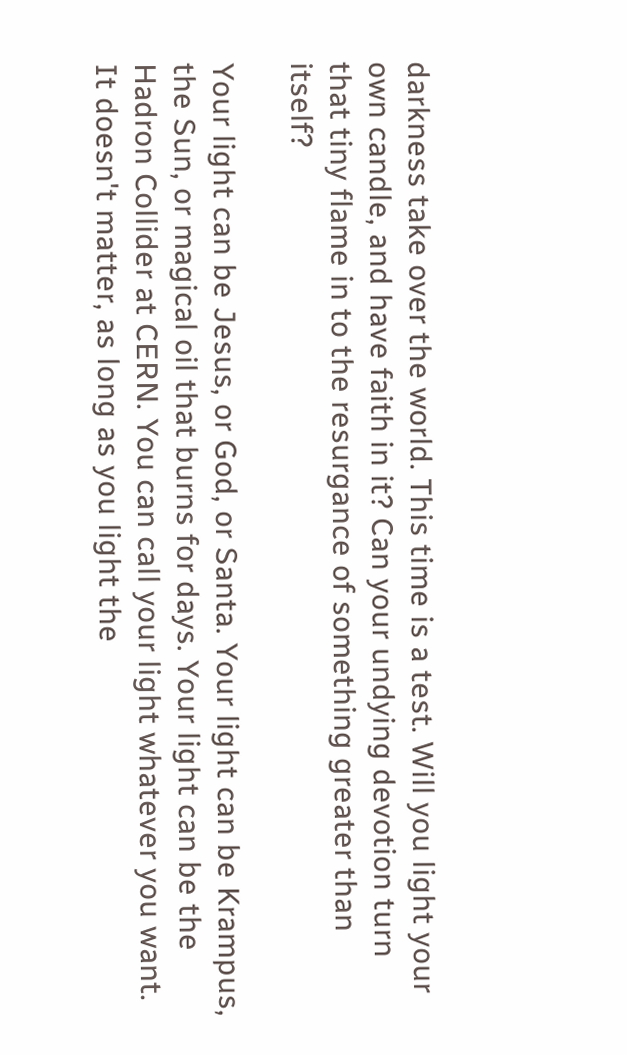darkness take over the world. This time is a test. Will you light your own candle, and have faith in it? Can your undying devotion turn that tiny flame in to the resurgance of something greater than itself?

Your light can be Jesus, or God, or Santa. Your light can be Krampus, the Sun, or magical oil that burns for days. Your light can be the Hadron Collider at CERN. You can call your light whatever you want. It doesn't matter, as long as you light the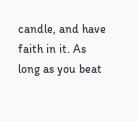candle, and have faith in it. As long as you beat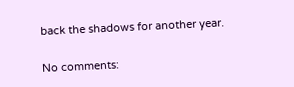back the shadows for another year.

No comments: